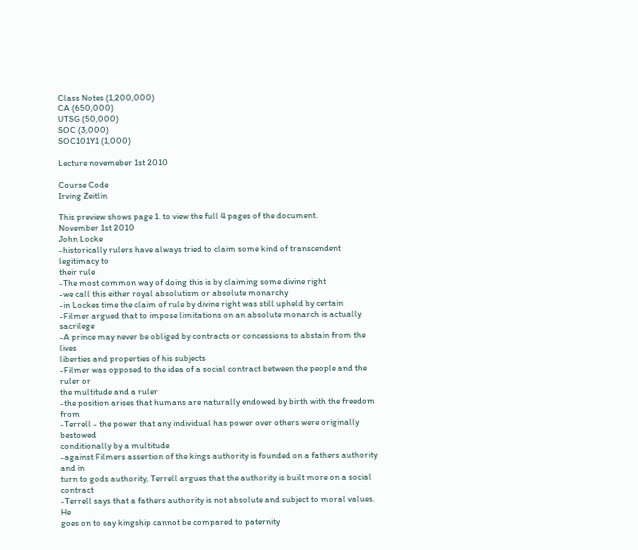Class Notes (1,200,000)
CA (650,000)
UTSG (50,000)
SOC (3,000)
SOC101Y1 (1,000)

Lecture novemeber 1st 2010

Course Code
Irving Zeitlin

This preview shows page 1. to view the full 4 pages of the document.
November 1st 2010
John Locke
-historically rulers have always tried to claim some kind of transcendent legitimacy to
their rule
-The most common way of doing this is by claiming some divine right
-we call this either royal absolutism or absolute monarchy
-in Lockes time the claim of rule by divine right was still upheld by certain
-Filmer argued that to impose limitations on an absolute monarch is actually sacrilege
-A prince may never be obliged by contracts or concessions to abstain from the lives
liberties and properties of his subjects
-Filmer was opposed to the idea of a social contract between the people and the ruler or
the multitude and a ruler
-the position arises that humans are naturally endowed by birth with the freedom from
-Terrell - the power that any individual has power over others were originally bestowed
conditionally by a multitude
-against Filmers assertion of the kings authority is founded on a fathers authority and in
turn to gods authority, Terrell argues that the authority is built more on a social contract
-Terrell says that a fathers authority is not absolute and subject to moral values. He
goes on to say kingship cannot be compared to paternity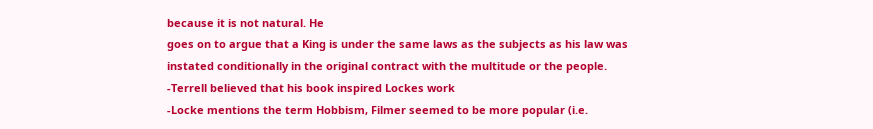because it is not natural. He
goes on to argue that a King is under the same laws as the subjects as his law was
instated conditionally in the original contract with the multitude or the people.
-Terrell believed that his book inspired Lockes work
-Locke mentions the term Hobbism, Filmer seemed to be more popular (i.e.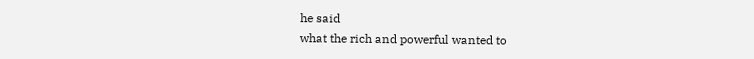he said
what the rich and powerful wanted to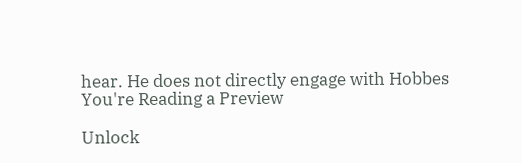hear. He does not directly engage with Hobbes
You're Reading a Preview

Unlock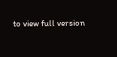to view full version